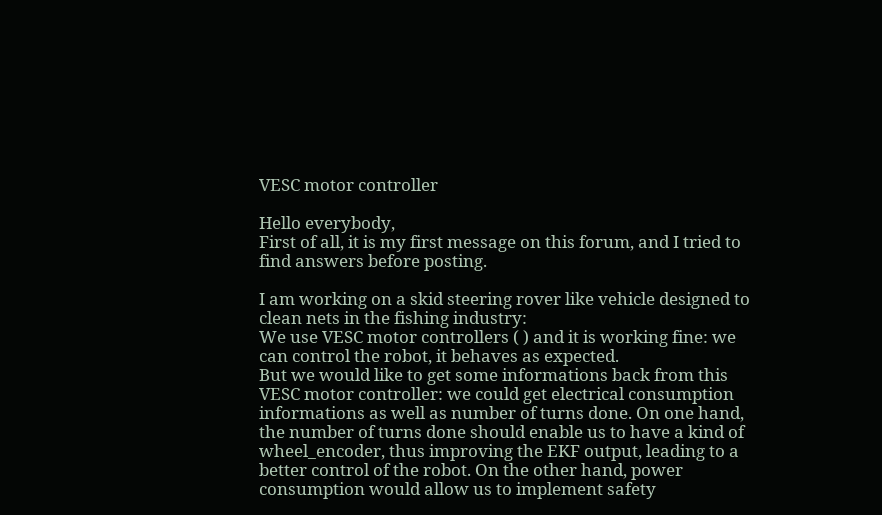VESC motor controller

Hello everybody,
First of all, it is my first message on this forum, and I tried to find answers before posting.

I am working on a skid steering rover like vehicle designed to clean nets in the fishing industry:
We use VESC motor controllers ( ) and it is working fine: we can control the robot, it behaves as expected.
But we would like to get some informations back from this VESC motor controller: we could get electrical consumption informations as well as number of turns done. On one hand, the number of turns done should enable us to have a kind of wheel_encoder, thus improving the EKF output, leading to a better control of the robot. On the other hand, power consumption would allow us to implement safety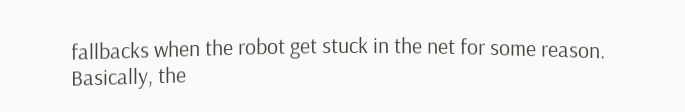fallbacks when the robot get stuck in the net for some reason.
Basically, the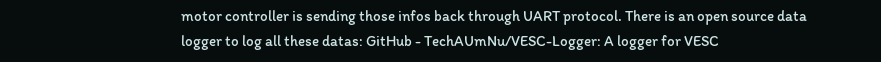motor controller is sending those infos back through UART protocol. There is an open source data logger to log all these datas: GitHub - TechAUmNu/VESC-Logger: A logger for VESC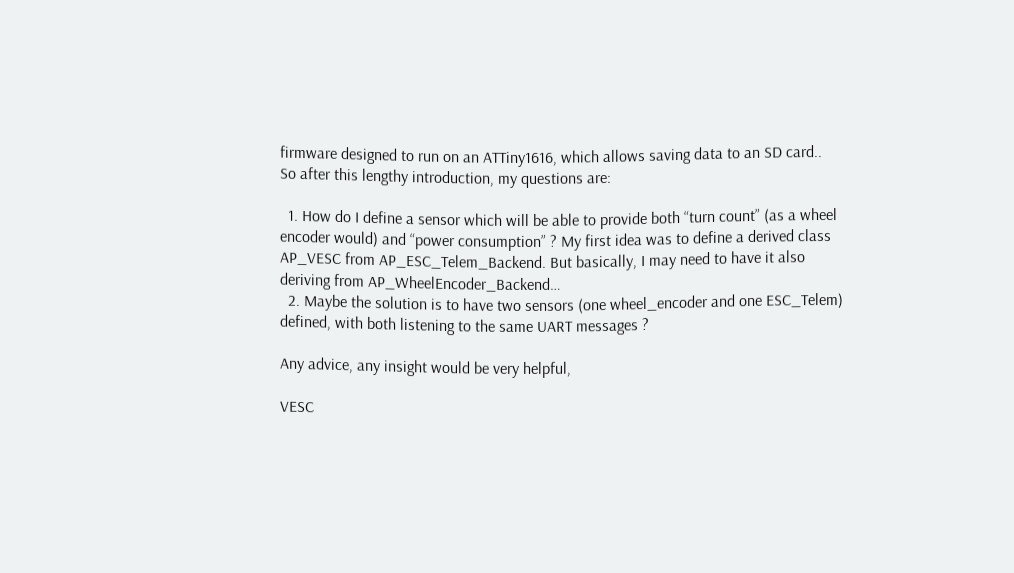firmware designed to run on an ATTiny1616, which allows saving data to an SD card..
So after this lengthy introduction, my questions are:

  1. How do I define a sensor which will be able to provide both “turn count” (as a wheel encoder would) and “power consumption” ? My first idea was to define a derived class AP_VESC from AP_ESC_Telem_Backend. But basically, I may need to have it also deriving from AP_WheelEncoder_Backend…
  2. Maybe the solution is to have two sensors (one wheel_encoder and one ESC_Telem) defined, with both listening to the same UART messages ?

Any advice, any insight would be very helpful,

VESC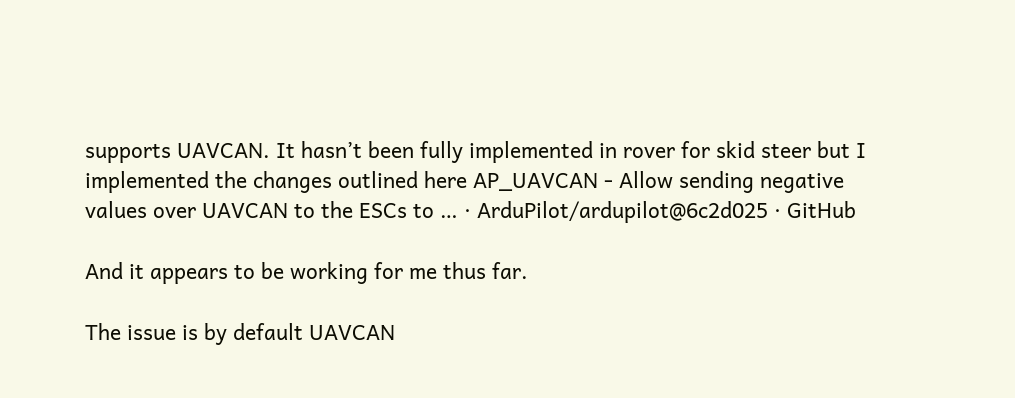supports UAVCAN. It hasn’t been fully implemented in rover for skid steer but I implemented the changes outlined here AP_UAVCAN - Allow sending negative values over UAVCAN to the ESCs to … · ArduPilot/ardupilot@6c2d025 · GitHub

And it appears to be working for me thus far.

The issue is by default UAVCAN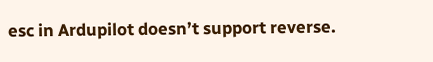esc in Ardupilot doesn’t support reverse.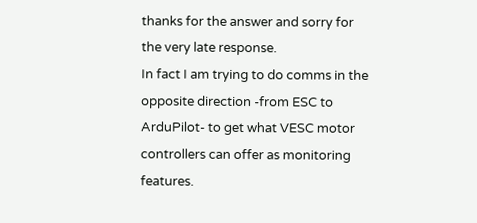thanks for the answer and sorry for the very late response.
In fact I am trying to do comms in the opposite direction -from ESC to ArduPilot- to get what VESC motor controllers can offer as monitoring features.